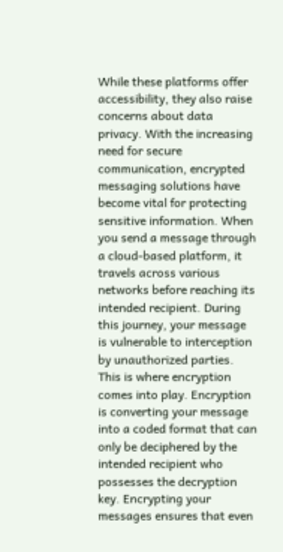While these platforms offer accessibility, they also raise concerns about data privacy. With the increasing need for secure communication, encrypted messaging solutions have become vital for protecting sensitive information. When you send a message through a cloud-based platform, it travels across various networks before reaching its intended recipient. During this journey, your message is vulnerable to interception by unauthorized parties. This is where encryption comes into play. Encryption is converting your message into a coded format that can only be deciphered by the intended recipient who possesses the decryption key. Encrypting your messages ensures that even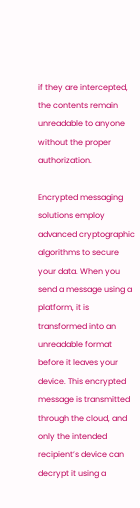if they are intercepted, the contents remain unreadable to anyone without the proper authorization.

Encrypted messaging solutions employ advanced cryptographic algorithms to secure your data. When you send a message using a platform, it is transformed into an unreadable format before it leaves your device. This encrypted message is transmitted through the cloud, and only the intended recipient’s device can decrypt it using a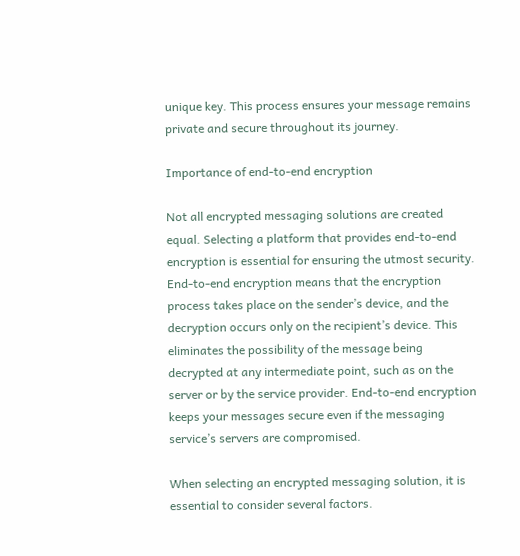unique key. This process ensures your message remains private and secure throughout its journey.

Importance of end-to-end encryption

Not all encrypted messaging solutions are created equal. Selecting a platform that provides end-to-end encryption is essential for ensuring the utmost security. End-to-end encryption means that the encryption process takes place on the sender’s device, and the decryption occurs only on the recipient’s device. This eliminates the possibility of the message being decrypted at any intermediate point, such as on the server or by the service provider. End-to-end encryption keeps your messages secure even if the messaging service’s servers are compromised.

When selecting an encrypted messaging solution, it is essential to consider several factors.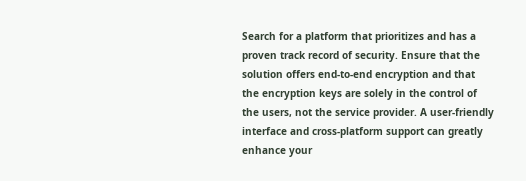Search for a platform that prioritizes and has a proven track record of security. Ensure that the solution offers end-to-end encryption and that the encryption keys are solely in the control of the users, not the service provider. A user-friendly interface and cross-platform support can greatly enhance your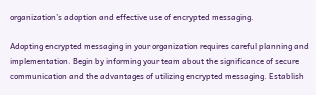organization’s adoption and effective use of encrypted messaging.

Adopting encrypted messaging in your organization requires careful planning and implementation. Begin by informing your team about the significance of secure communication and the advantages of utilizing encrypted messaging. Establish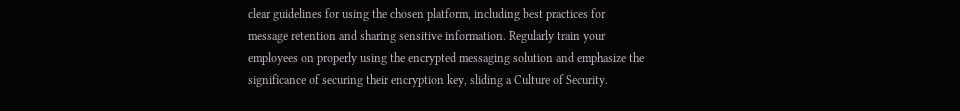clear guidelines for using the chosen platform, including best practices for message retention and sharing sensitive information. Regularly train your employees on properly using the encrypted messaging solution and emphasize the significance of securing their encryption key, sliding a Culture of Security.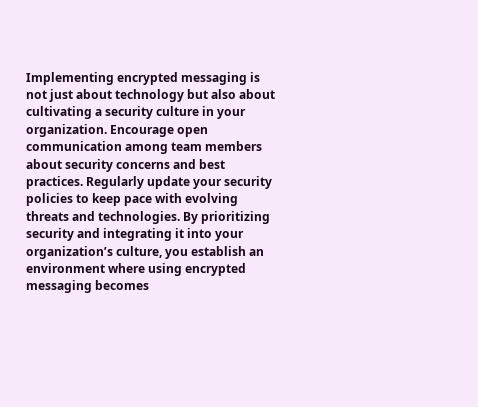Implementing encrypted messaging is not just about technology but also about cultivating a security culture in your organization. Encourage open communication among team members about security concerns and best practices. Regularly update your security policies to keep pace with evolving threats and technologies. By prioritizing security and integrating it into your organization’s culture, you establish an environment where using encrypted messaging becomes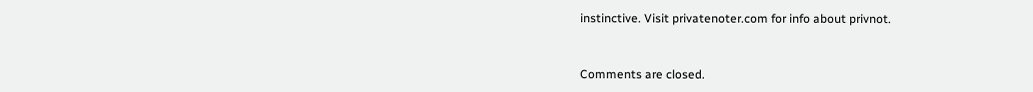instinctive. Visit privatenoter.com for info about privnot.


Comments are closed.